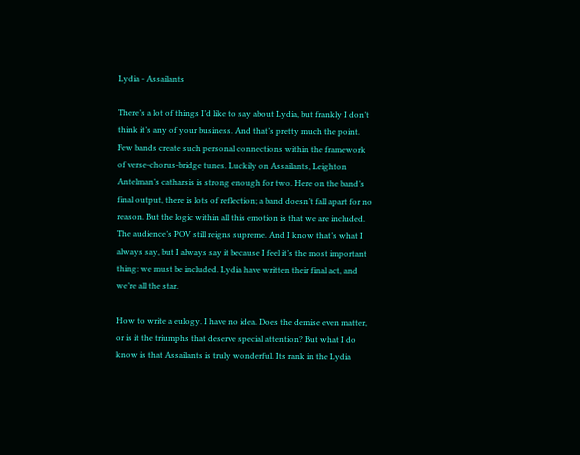Lydia - Assailants

There’s a lot of things I’d like to say about Lydia, but frankly I don’t think it’s any of your business. And that’s pretty much the point. Few bands create such personal connections within the framework of verse-chorus-bridge tunes. Luckily on Assailants, Leighton Antelman’s catharsis is strong enough for two. Here on the band’s final output, there is lots of reflection; a band doesn’t fall apart for no reason. But the logic within all this emotion is that we are included. The audience’s POV still reigns supreme. And I know that’s what I always say, but I always say it because I feel it’s the most important thing: we must be included. Lydia have written their final act, and we’re all the star.

How to write a eulogy. I have no idea. Does the demise even matter, or is it the triumphs that deserve special attention? But what I do know is that Assailants is truly wonderful. Its rank in the Lydia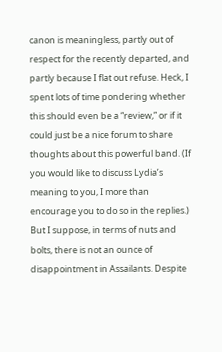canon is meaningless, partly out of respect for the recently departed, and partly because I flat out refuse. Heck, I spent lots of time pondering whether this should even be a “review,” or if it could just be a nice forum to share thoughts about this powerful band. (If you would like to discuss Lydia’s meaning to you, I more than encourage you to do so in the replies.) But I suppose, in terms of nuts and bolts, there is not an ounce of disappointment in Assailants. Despite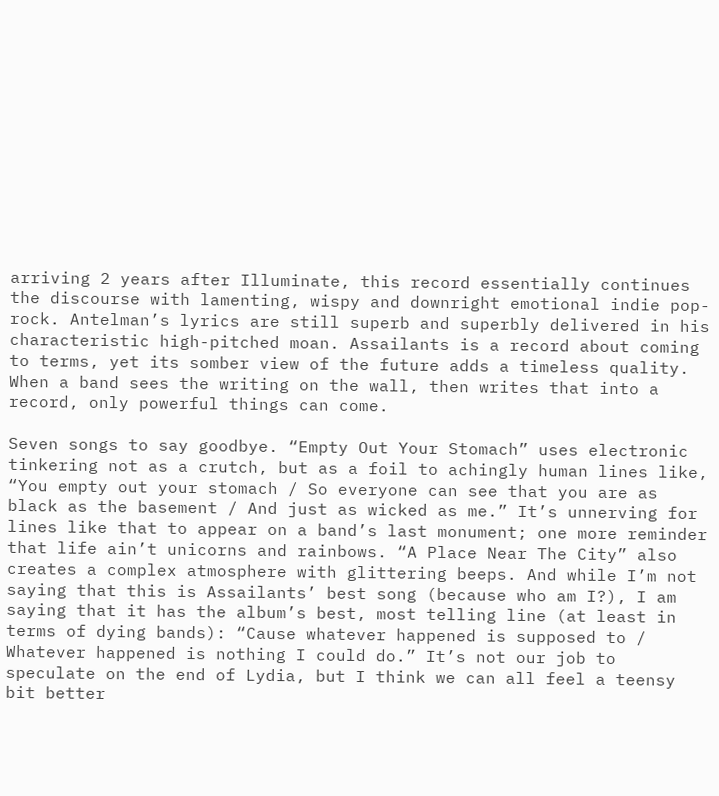arriving 2 years after Illuminate, this record essentially continues the discourse with lamenting, wispy and downright emotional indie pop-rock. Antelman’s lyrics are still superb and superbly delivered in his characteristic high-pitched moan. Assailants is a record about coming to terms, yet its somber view of the future adds a timeless quality. When a band sees the writing on the wall, then writes that into a record, only powerful things can come.

Seven songs to say goodbye. “Empty Out Your Stomach” uses electronic tinkering not as a crutch, but as a foil to achingly human lines like, “You empty out your stomach / So everyone can see that you are as black as the basement / And just as wicked as me.” It’s unnerving for lines like that to appear on a band’s last monument; one more reminder that life ain’t unicorns and rainbows. “A Place Near The City” also creates a complex atmosphere with glittering beeps. And while I’m not saying that this is Assailants’ best song (because who am I?), I am saying that it has the album’s best, most telling line (at least in terms of dying bands): “Cause whatever happened is supposed to / Whatever happened is nothing I could do.” It’s not our job to speculate on the end of Lydia, but I think we can all feel a teensy bit better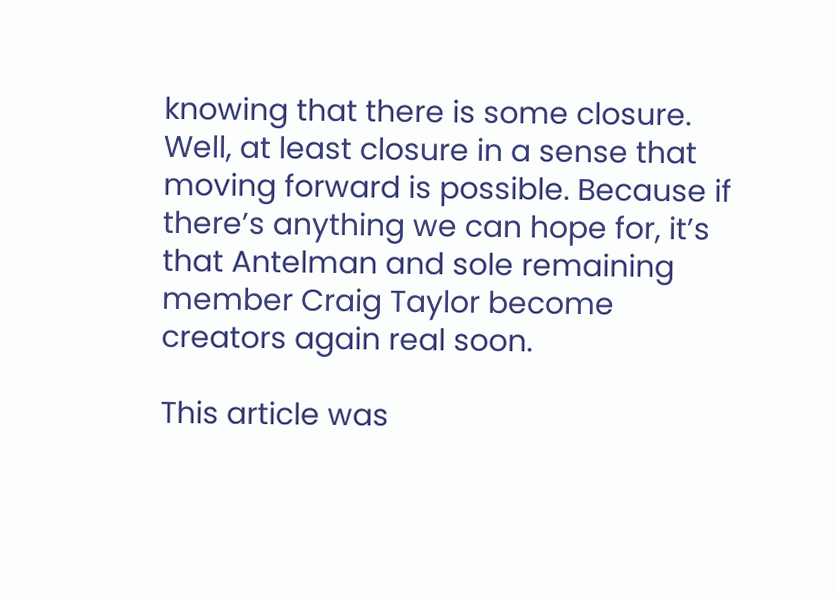knowing that there is some closure. Well, at least closure in a sense that moving forward is possible. Because if there’s anything we can hope for, it’s that Antelman and sole remaining member Craig Taylor become creators again real soon.

This article was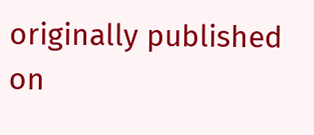originally published on